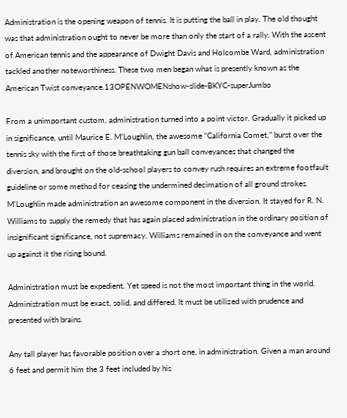Administration is the opening weapon of tennis. It is putting the ball in play. The old thought was that administration ought to never be more than only the start of a rally. With the ascent of American tennis and the appearance of Dwight Davis and Holcombe Ward, administration tackled another noteworthiness. These two men began what is presently known as the American Twist conveyance.13OPENWOMENshow-slide-BKYC-superJumbo

From a unimportant custom, administration turned into a point victor. Gradually it picked up in significance, until Maurice E. M’Loughlin, the awesome “California Comet,” burst over the tennis sky with the first of those breathtaking gun ball conveyances that changed the diversion, and brought on the old-school players to convey rush requires an extreme footfault guideline or some method for ceasing the undermined decimation of all ground strokes. M’Loughlin made administration an awesome component in the diversion. It stayed for R. N. Williams to supply the remedy that has again placed administration in the ordinary position of insignificant significance, not supremacy. Williams remained in on the conveyance and went up against it the rising bound.

Administration must be expedient. Yet speed is not the most important thing in the world. Administration must be exact, solid, and differed. It must be utilized with prudence and presented with brains.

Any tall player has favorable position over a short one, in administration. Given a man around 6 feet and permit him the 3 feet included by his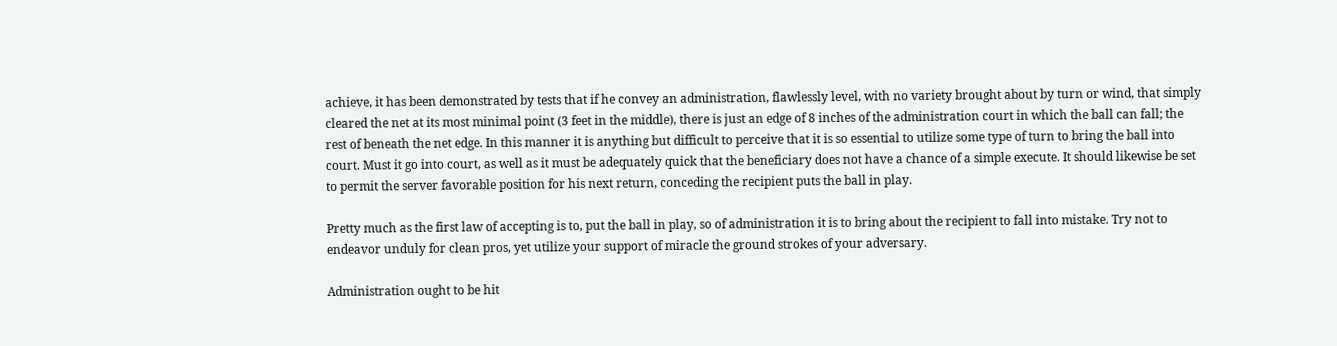achieve, it has been demonstrated by tests that if he convey an administration, flawlessly level, with no variety brought about by turn or wind, that simply cleared the net at its most minimal point (3 feet in the middle), there is just an edge of 8 inches of the administration court in which the ball can fall; the rest of beneath the net edge. In this manner it is anything but difficult to perceive that it is so essential to utilize some type of turn to bring the ball into court. Must it go into court, as well as it must be adequately quick that the beneficiary does not have a chance of a simple execute. It should likewise be set to permit the server favorable position for his next return, conceding the recipient puts the ball in play.

Pretty much as the first law of accepting is to, put the ball in play, so of administration it is to bring about the recipient to fall into mistake. Try not to endeavor unduly for clean pros, yet utilize your support of miracle the ground strokes of your adversary.

Administration ought to be hit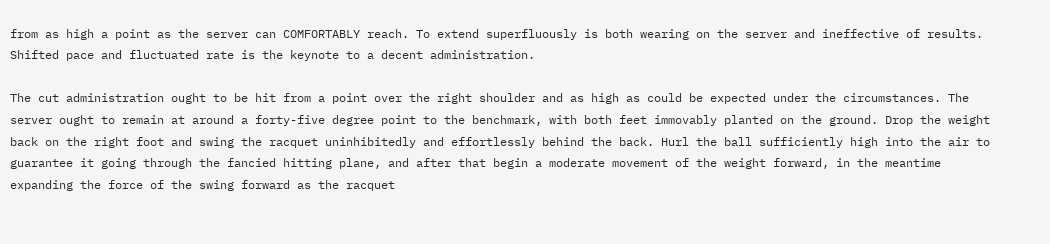from as high a point as the server can COMFORTABLY reach. To extend superfluously is both wearing on the server and ineffective of results. Shifted pace and fluctuated rate is the keynote to a decent administration.

The cut administration ought to be hit from a point over the right shoulder and as high as could be expected under the circumstances. The server ought to remain at around a forty-five degree point to the benchmark, with both feet immovably planted on the ground. Drop the weight back on the right foot and swing the racquet uninhibitedly and effortlessly behind the back. Hurl the ball sufficiently high into the air to guarantee it going through the fancied hitting plane, and after that begin a moderate movement of the weight forward, in the meantime expanding the force of the swing forward as the racquet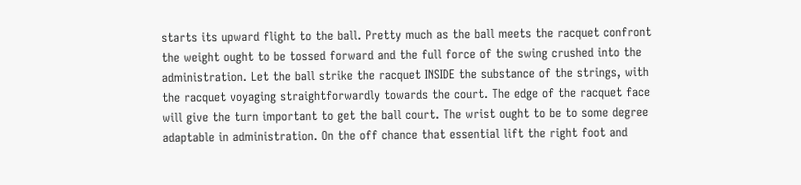starts its upward flight to the ball. Pretty much as the ball meets the racquet confront the weight ought to be tossed forward and the full force of the swing crushed into the administration. Let the ball strike the racquet INSIDE the substance of the strings, with the racquet voyaging straightforwardly towards the court. The edge of the racquet face will give the turn important to get the ball court. The wrist ought to be to some degree adaptable in administration. On the off chance that essential lift the right foot and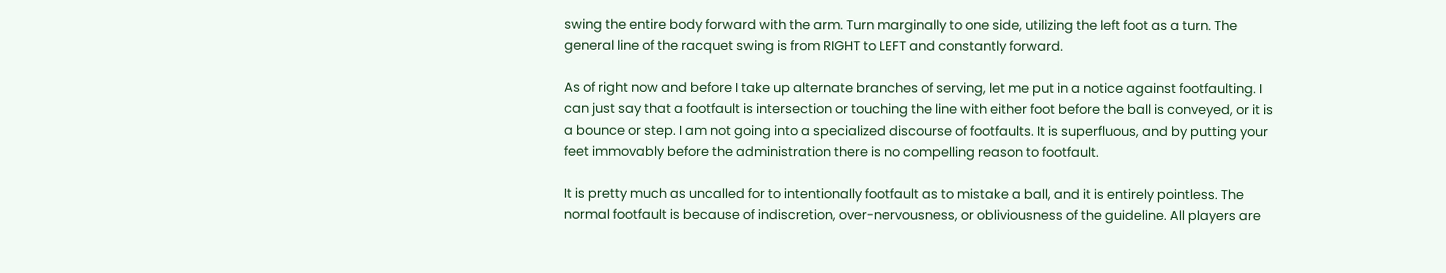swing the entire body forward with the arm. Turn marginally to one side, utilizing the left foot as a turn. The general line of the racquet swing is from RIGHT to LEFT and constantly forward.

As of right now and before I take up alternate branches of serving, let me put in a notice against footfaulting. I can just say that a footfault is intersection or touching the line with either foot before the ball is conveyed, or it is a bounce or step. I am not going into a specialized discourse of footfaults. It is superfluous, and by putting your feet immovably before the administration there is no compelling reason to footfault.

It is pretty much as uncalled for to intentionally footfault as to mistake a ball, and it is entirely pointless. The normal footfault is because of indiscretion, over-nervousness, or obliviousness of the guideline. All players are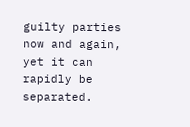guilty parties now and again, yet it can rapidly be separated.